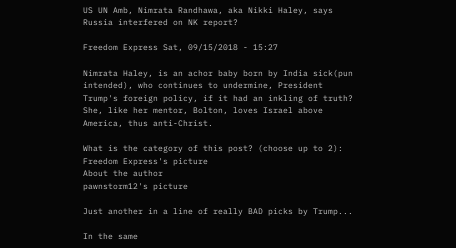US UN Amb, Nimrata Randhawa, aka Nikki Haley, says Russia interfered on NK report?

Freedom Express Sat, 09/15/2018 - 15:27

Nimrata Haley, is an achor baby born by India sick(pun intended), who continues to undermine, President Trump's foreign policy, if it had an inkling of truth? She, like her mentor, Bolton, loves Israel above America, thus anti-Christ.

What is the category of this post? (choose up to 2):
Freedom Express's picture
About the author
pawnstorm12's picture

Just another in a line of really BAD picks by Trump...

In the same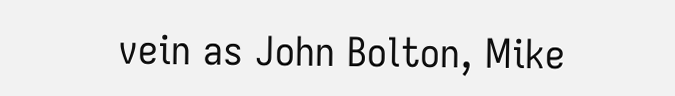vein as John Bolton, Mike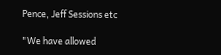Pence, Jeff Sessions etc

"We have allowed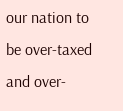our nation to be over-taxed and over-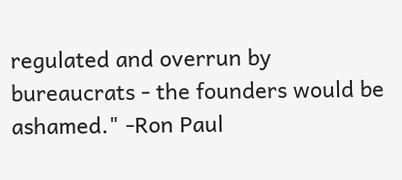regulated and overrun by bureaucrats - the founders would be ashamed." -Ron Paul